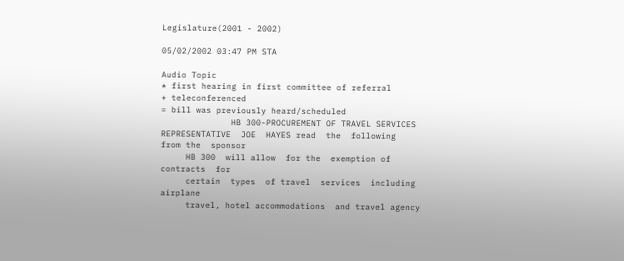Legislature(2001 - 2002)

05/02/2002 03:47 PM STA

Audio Topic
* first hearing in first committee of referral
+ teleconferenced
= bill was previously heard/scheduled
              HB 300-PROCUREMENT OF TRAVEL SERVICES
REPRESENTATIVE  JOE  HAYES read  the  following  from the  sponsor
     HB 300  will allow  for the  exemption of contracts  for
     certain  types  of travel  services  including  airplane
     travel, hotel accommodations  and travel agency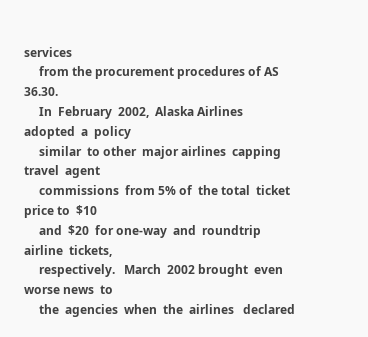services
     from the procurement procedures of AS 36.30.
     In  February  2002,  Alaska Airlines  adopted  a  policy
     similar  to other  major airlines  capping travel  agent
     commissions  from 5% of  the total  ticket price to  $10
     and  $20  for one-way  and  roundtrip  airline  tickets,
     respectively.   March  2002 brought  even worse news  to
     the  agencies  when  the  airlines   declared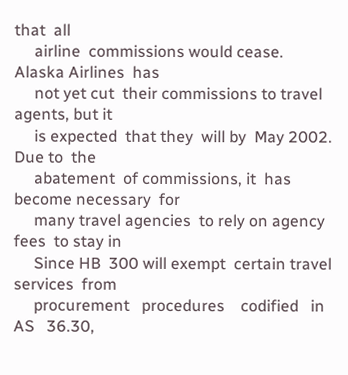that  all
     airline  commissions would cease.   Alaska Airlines  has
     not yet cut  their commissions to travel  agents, but it
     is expected  that they  will by  May 2002.   Due to  the
     abatement  of commissions, it  has become necessary  for
     many travel agencies  to rely on agency fees  to stay in
     Since HB  300 will exempt  certain travel services  from
     procurement   procedures    codified   in    AS   36.30,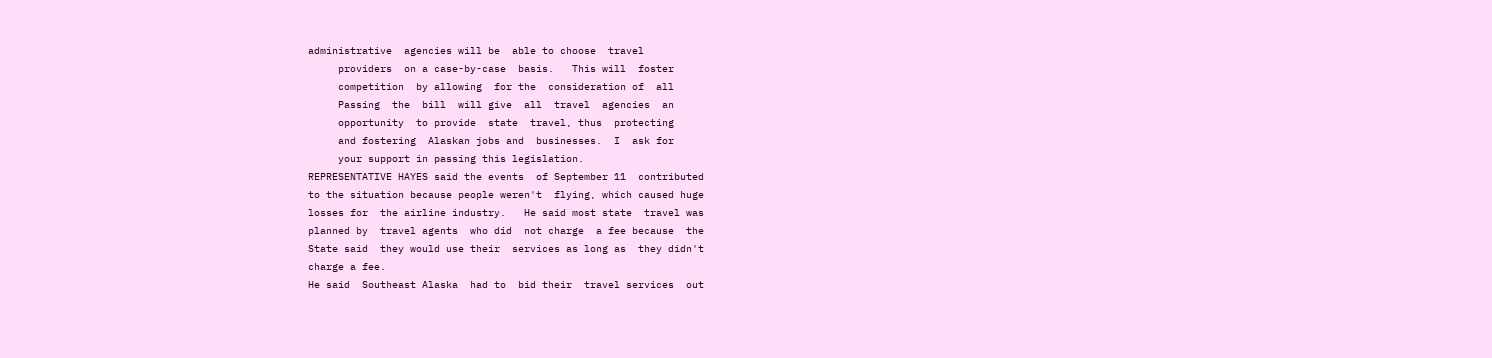administrative  agencies will be  able to choose  travel
     providers  on a case-by-case  basis.   This will  foster
     competition  by allowing  for the  consideration of  all
     Passing  the  bill  will give  all  travel  agencies  an
     opportunity  to provide  state  travel, thus  protecting
     and fostering  Alaskan jobs and  businesses.  I  ask for
     your support in passing this legislation.
REPRESENTATIVE HAYES said the events  of September 11  contributed
to the situation because people weren't  flying, which caused huge
losses for  the airline industry.   He said most state  travel was
planned by  travel agents  who did  not charge  a fee because  the
State said  they would use their  services as long as  they didn't
charge a fee.
He said  Southeast Alaska  had to  bid their  travel services  out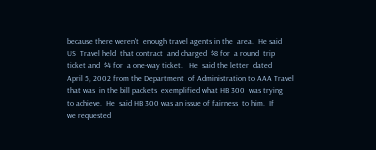because there weren't  enough travel agents in the  area.  He said
US  Travel held  that contract  and charged  $8 for  a round  trip
ticket and  $4 for  a one-way ticket.   He  said the letter  dated
April 5, 2002 from the Department  of Administration to AAA Travel
that was  in the bill packets  exemplified what HB 300  was trying
to achieve.  He  said HB 300 was an issue of fairness  to him.  If
we requested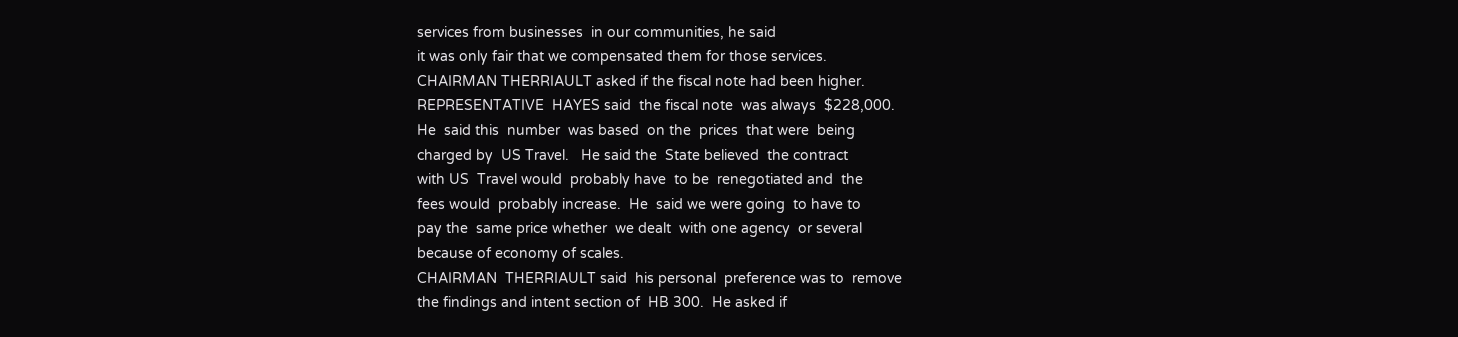services from businesses  in our communities, he said
it was only fair that we compensated them for those services.
CHAIRMAN THERRIAULT asked if the fiscal note had been higher.
REPRESENTATIVE  HAYES said  the fiscal note  was always  $228,000.
He  said this  number  was based  on the  prices  that were  being
charged by  US Travel.   He said the  State believed  the contract
with US  Travel would  probably have  to be  renegotiated and  the
fees would  probably increase.  He  said we were going  to have to
pay the  same price whether  we dealt  with one agency  or several
because of economy of scales.
CHAIRMAN  THERRIAULT said  his personal  preference was to  remove
the findings and intent section of  HB 300.  He asked if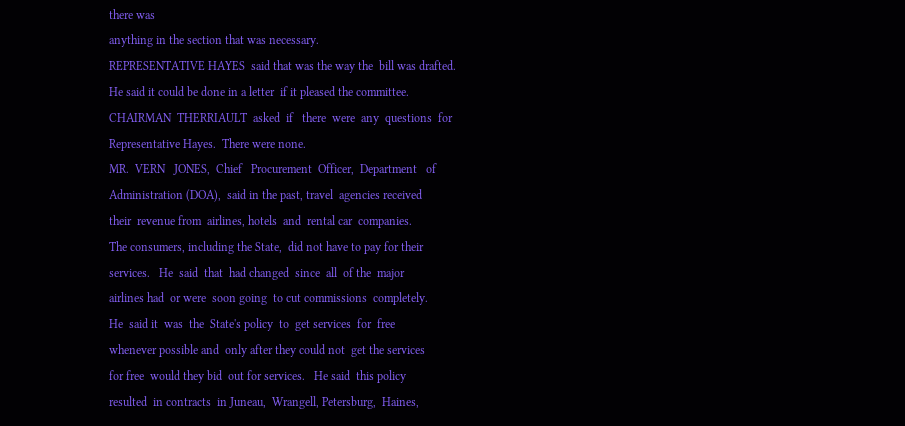there was
anything in the section that was necessary.
REPRESENTATIVE HAYES  said that was the way the  bill was drafted.
He said it could be done in a letter  if it pleased the committee.
CHAIRMAN  THERRIAULT  asked  if   there  were  any  questions  for
Representative Hayes.  There were none.
MR.  VERN   JONES,  Chief   Procurement  Officer,  Department   of
Administration (DOA),  said in the past, travel  agencies received
their  revenue from  airlines, hotels  and  rental car  companies.
The consumers, including the State,  did not have to pay for their
services.   He  said  that  had changed  since  all  of the  major
airlines had  or were  soon going  to cut commissions  completely.
He  said it  was  the  State's policy  to  get services  for  free
whenever possible and  only after they could not  get the services
for free  would they bid  out for services.   He said  this policy
resulted  in contracts  in Juneau,  Wrangell, Petersburg,  Haines,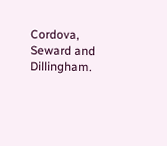Cordova, Seward and Dillingham.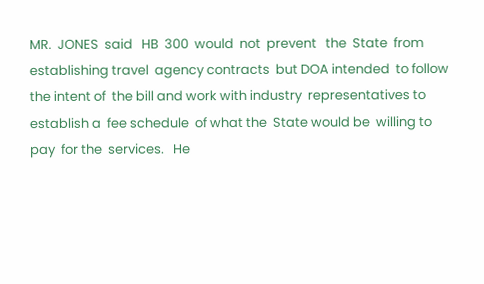MR.  JONES  said   HB  300  would  not  prevent   the  State  from
establishing travel  agency contracts  but DOA intended  to follow
the intent of  the bill and work with industry  representatives to
establish a  fee schedule  of what the  State would be  willing to
pay  for the  services.   He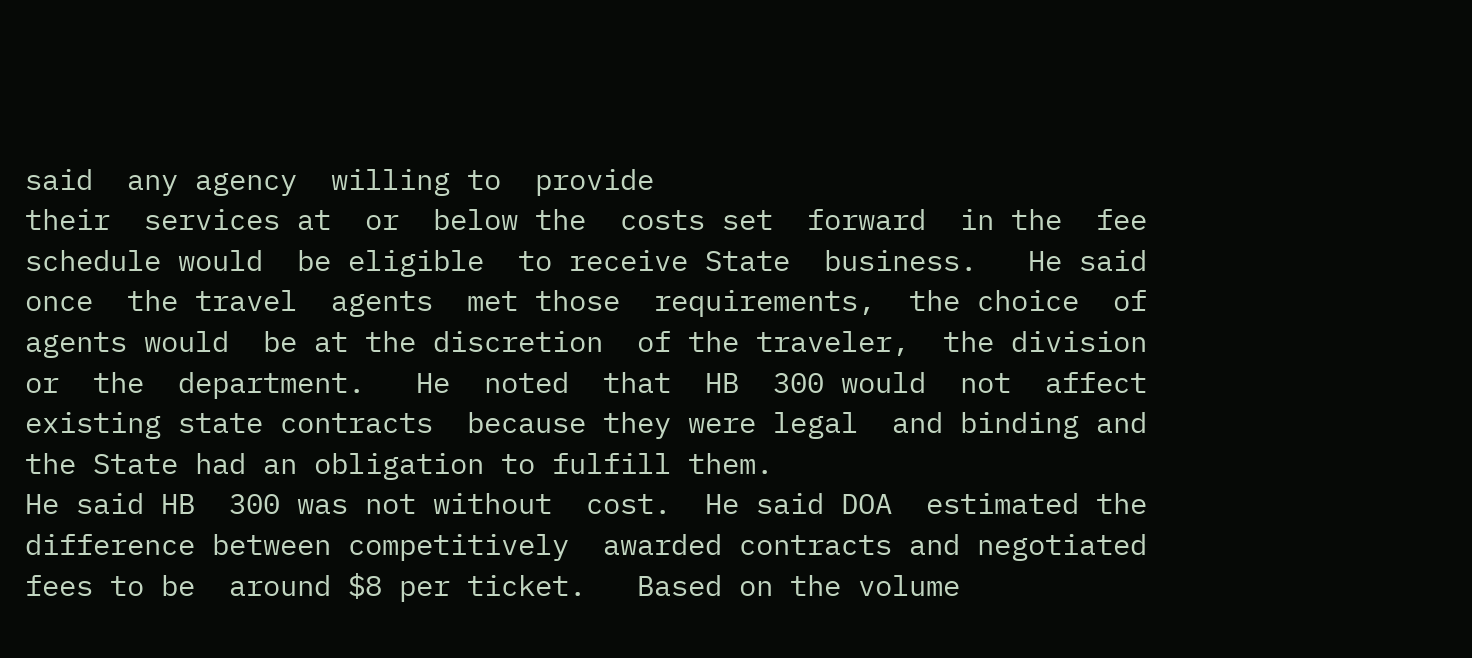said  any agency  willing to  provide
their  services at  or  below the  costs set  forward  in the  fee
schedule would  be eligible  to receive State  business.   He said
once  the travel  agents  met those  requirements,  the choice  of
agents would  be at the discretion  of the traveler,  the division
or  the  department.   He  noted  that  HB  300 would  not  affect
existing state contracts  because they were legal  and binding and
the State had an obligation to fulfill them.
He said HB  300 was not without  cost.  He said DOA  estimated the
difference between competitively  awarded contracts and negotiated
fees to be  around $8 per ticket.   Based on the volume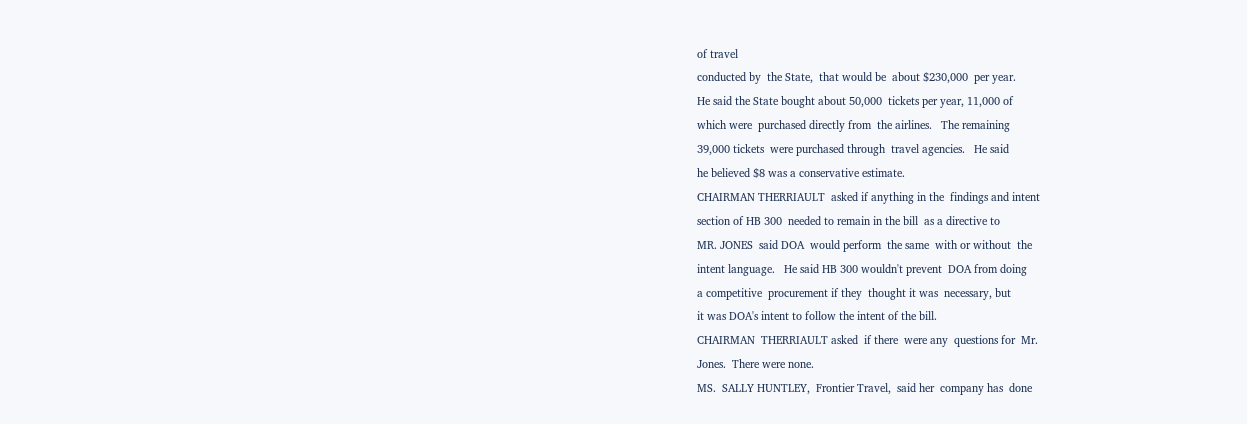of travel
conducted by  the State,  that would be  about $230,000  per year.
He said the State bought about 50,000  tickets per year, 11,000 of
which were  purchased directly from  the airlines.   The remaining
39,000 tickets  were purchased through  travel agencies.   He said
he believed $8 was a conservative estimate.
CHAIRMAN THERRIAULT  asked if anything in the  findings and intent
section of HB 300  needed to remain in the bill  as a directive to
MR. JONES  said DOA  would perform  the same  with or without  the
intent language.   He said HB 300 wouldn't prevent  DOA from doing
a competitive  procurement if they  thought it was  necessary, but
it was DOA's intent to follow the intent of the bill.
CHAIRMAN  THERRIAULT asked  if there  were any  questions for  Mr.
Jones.  There were none.
MS.  SALLY HUNTLEY,  Frontier Travel,  said her  company has  done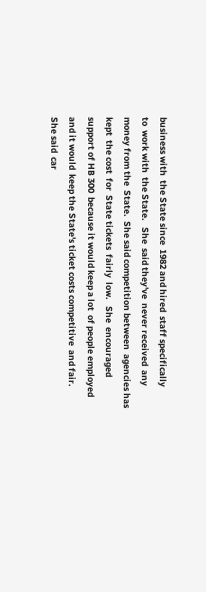business with  the State since  1982 and hired  staff specifically
to  work with  the State.   She  said they've  never received  any
money from the  State.  She said competition between  agencies has
kept  the cost  for  State tickets  fairly  low.   She  encouraged
support of HB 300  because it would keep a lot  of people employed
and it would  keep the State's ticket costs competitive  and fair.
She said  car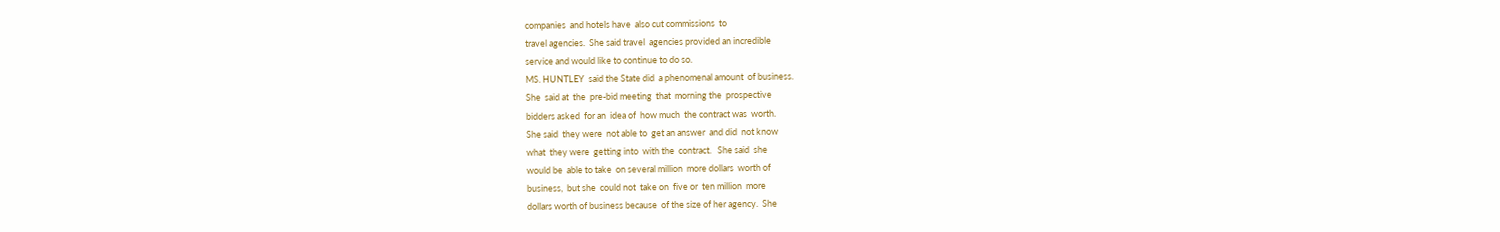companies  and hotels have  also cut commissions  to
travel agencies.  She said travel  agencies provided an incredible
service and would like to continue to do so.
MS. HUNTLEY  said the State did  a phenomenal amount  of business.
She  said at  the  pre-bid meeting  that  morning the  prospective
bidders asked  for an  idea of  how much  the contract was  worth.
She said  they were  not able to  get an answer  and did  not know
what  they were  getting into  with the  contract.   She said  she
would be  able to take  on several million  more dollars  worth of
business,  but she  could not  take on  five or  ten million  more
dollars worth of business because  of the size of her agency.  She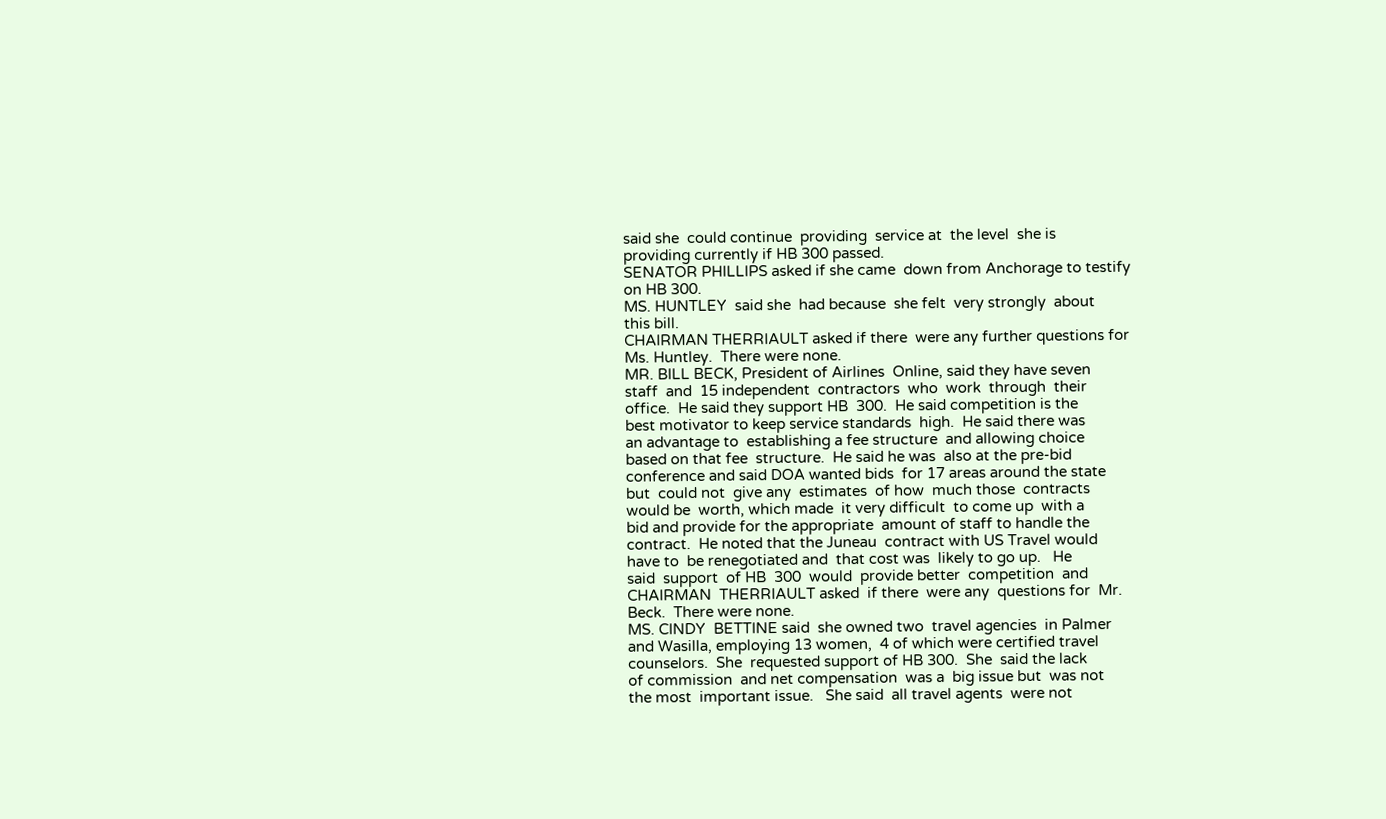said she  could continue  providing  service at  the level  she is
providing currently if HB 300 passed.
SENATOR PHILLIPS asked if she came  down from Anchorage to testify
on HB 300.
MS. HUNTLEY  said she  had because  she felt  very strongly  about
this bill.
CHAIRMAN THERRIAULT asked if there  were any further questions for
Ms. Huntley.  There were none.
MR. BILL BECK, President of Airlines  Online, said they have seven
staff  and  15 independent  contractors  who  work  through  their
office.  He said they support HB  300.  He said competition is the
best motivator to keep service standards  high.  He said there was
an advantage to  establishing a fee structure  and allowing choice
based on that fee  structure.  He said he was  also at the pre-bid
conference and said DOA wanted bids  for 17 areas around the state
but  could not  give any  estimates  of how  much those  contracts
would be  worth, which made  it very difficult  to come up  with a
bid and provide for the appropriate  amount of staff to handle the
contract.  He noted that the Juneau  contract with US Travel would
have to  be renegotiated and  that cost was  likely to go up.   He
said  support  of HB  300  would  provide better  competition  and
CHAIRMAN  THERRIAULT asked  if there  were any  questions for  Mr.
Beck.  There were none.
MS. CINDY  BETTINE said  she owned two  travel agencies  in Palmer
and Wasilla, employing 13 women,  4 of which were certified travel
counselors.  She  requested support of HB 300.  She  said the lack
of commission  and net compensation  was a  big issue but  was not
the most  important issue.   She said  all travel agents  were not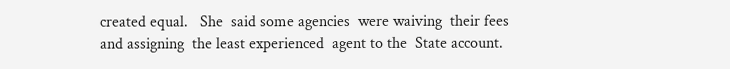created equal.   She  said some agencies  were waiving  their fees
and assigning  the least experienced  agent to the  State account.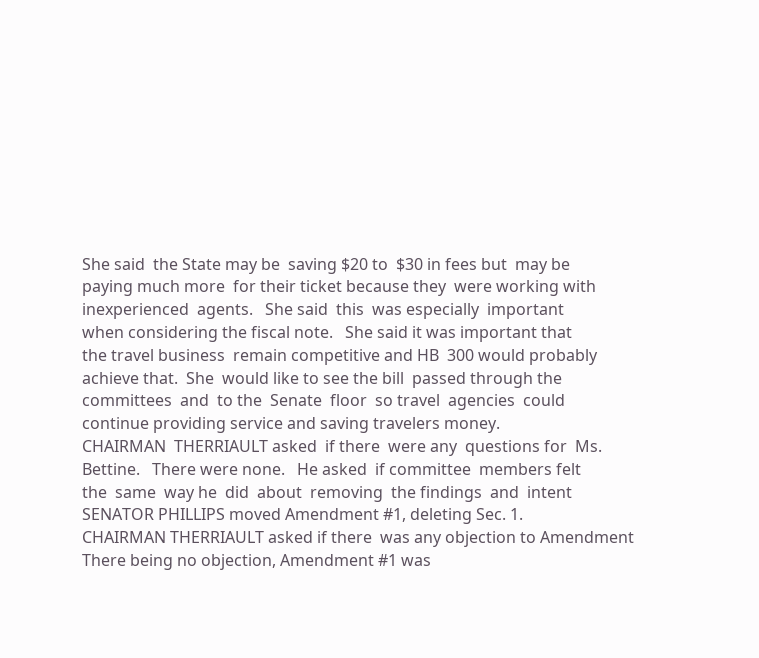She said  the State may be  saving $20 to  $30 in fees but  may be
paying much more  for their ticket because they  were working with
inexperienced  agents.   She said  this  was especially  important
when considering the fiscal note.   She said it was important that
the travel business  remain competitive and HB  300 would probably
achieve that.  She  would like to see the bill  passed through the
committees  and  to the  Senate  floor  so travel  agencies  could
continue providing service and saving travelers money.
CHAIRMAN  THERRIAULT asked  if there  were any  questions for  Ms.
Bettine.   There were none.   He asked  if committee  members felt
the  same  way he  did  about  removing  the findings  and  intent
SENATOR PHILLIPS moved Amendment #1, deleting Sec. 1.
CHAIRMAN THERRIAULT asked if there  was any objection to Amendment
There being no objection, Amendment #1 was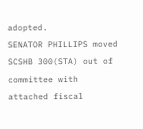adopted.
SENATOR PHILLIPS moved SCSHB 300(STA) out of committee with
attached fiscal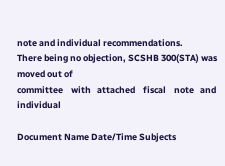note and individual recommendations.
There being no objection, SCSHB 300(STA) was moved out of
committee    with   attached    fiscal    note   and    individual

Document Name Date/Time Subjects